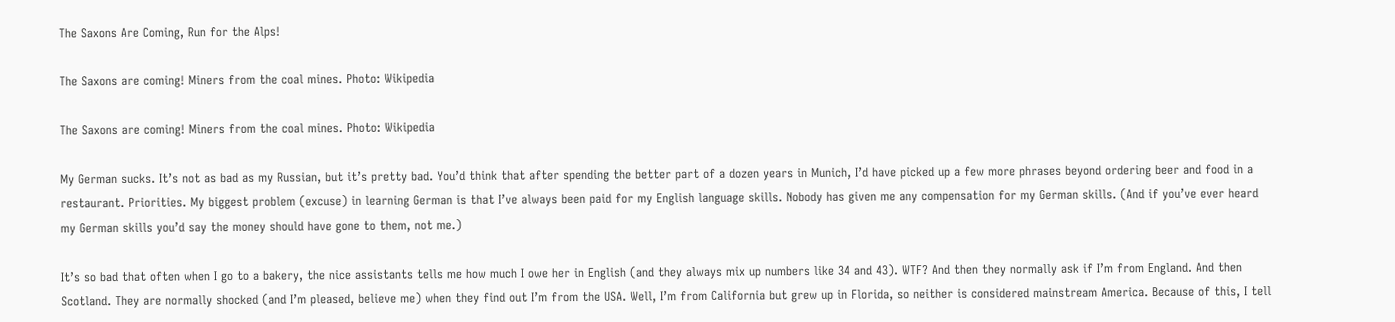The Saxons Are Coming, Run for the Alps!

The Saxons are coming! Miners from the coal mines. Photo: Wikipedia

The Saxons are coming! Miners from the coal mines. Photo: Wikipedia

My German sucks. It’s not as bad as my Russian, but it’s pretty bad. You’d think that after spending the better part of a dozen years in Munich, I’d have picked up a few more phrases beyond ordering beer and food in a restaurant. Priorities. My biggest problem (excuse) in learning German is that I’ve always been paid for my English language skills. Nobody has given me any compensation for my German skills. (And if you’ve ever heard my German skills you’d say the money should have gone to them, not me.)

It’s so bad that often when I go to a bakery, the nice assistants tells me how much I owe her in English (and they always mix up numbers like 34 and 43). WTF? And then they normally ask if I’m from England. And then Scotland. They are normally shocked (and I’m pleased, believe me) when they find out I’m from the USA. Well, I’m from California but grew up in Florida, so neither is considered mainstream America. Because of this, I tell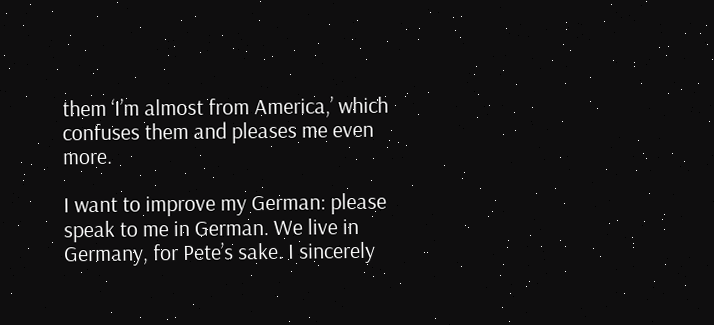them ‘I’m almost from America,’ which confuses them and pleases me even more.

I want to improve my German: please speak to me in German. We live in Germany, for Pete’s sake. I sincerely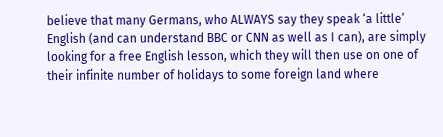believe that many Germans, who ALWAYS say they speak ‘a little’ English (and can understand BBC or CNN as well as I can), are simply looking for a free English lesson, which they will then use on one of their infinite number of holidays to some foreign land where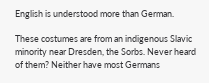English is understood more than German.

These costumes are from an indigenous Slavic minority near Dresden, the Sorbs. Never heard of them? Neither have most Germans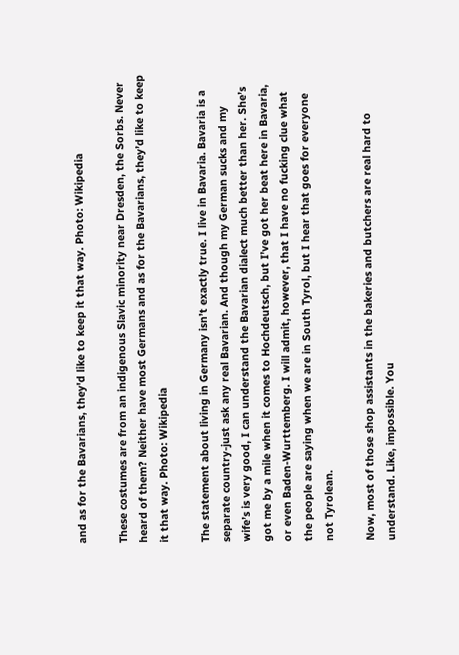and as for the Bavarians, they'd like to keep it that way. Photo: Wikipedia

These costumes are from an indigenous Slavic minority near Dresden, the Sorbs. Never heard of them? Neither have most Germans and as for the Bavarians, they’d like to keep it that way. Photo: Wikipedia

The statement about living in Germany isn’t exactly true. I live in Bavaria. Bavaria is a separate country-just ask any real Bavarian. And though my German sucks and my wife’s is very good, I can understand the Bavarian dialect much better than her. She’s got me by a mile when it comes to Hochdeutsch, but I’ve got her beat here in Bavaria, or even Baden-Wurttemberg. I will admit, however, that I have no fucking clue what the people are saying when we are in South Tyrol, but I hear that goes for everyone not Tyrolean.

Now, most of those shop assistants in the bakeries and butchers are real hard to understand. Like, impossible. You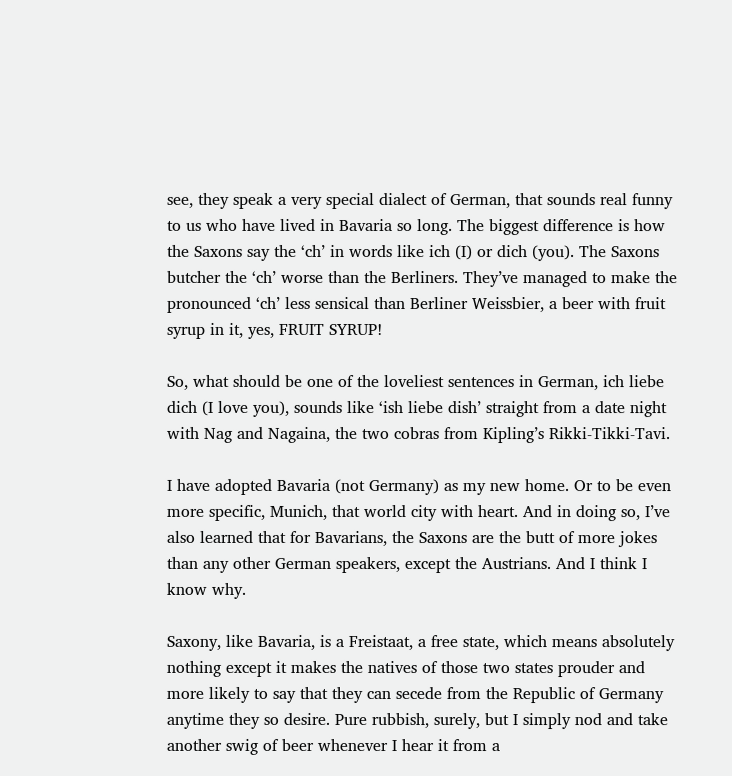see, they speak a very special dialect of German, that sounds real funny to us who have lived in Bavaria so long. The biggest difference is how the Saxons say the ‘ch’ in words like ich (I) or dich (you). The Saxons butcher the ‘ch’ worse than the Berliners. They’ve managed to make the pronounced ‘ch’ less sensical than Berliner Weissbier, a beer with fruit syrup in it, yes, FRUIT SYRUP!

So, what should be one of the loveliest sentences in German, ich liebe dich (I love you), sounds like ‘ish liebe dish’ straight from a date night with Nag and Nagaina, the two cobras from Kipling’s Rikki-Tikki-Tavi.

I have adopted Bavaria (not Germany) as my new home. Or to be even more specific, Munich, that world city with heart. And in doing so, I’ve also learned that for Bavarians, the Saxons are the butt of more jokes than any other German speakers, except the Austrians. And I think I know why.

Saxony, like Bavaria, is a Freistaat, a free state, which means absolutely nothing except it makes the natives of those two states prouder and more likely to say that they can secede from the Republic of Germany anytime they so desire. Pure rubbish, surely, but I simply nod and take another swig of beer whenever I hear it from a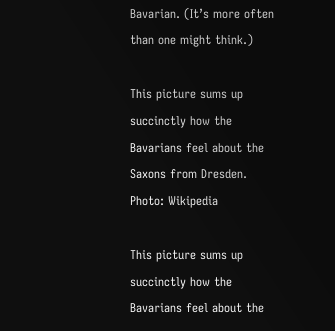Bavarian. (It’s more often than one might think.)

This picture sums up succinctly how the Bavarians feel about the Saxons from Dresden. Photo: Wikipedia

This picture sums up succinctly how the Bavarians feel about the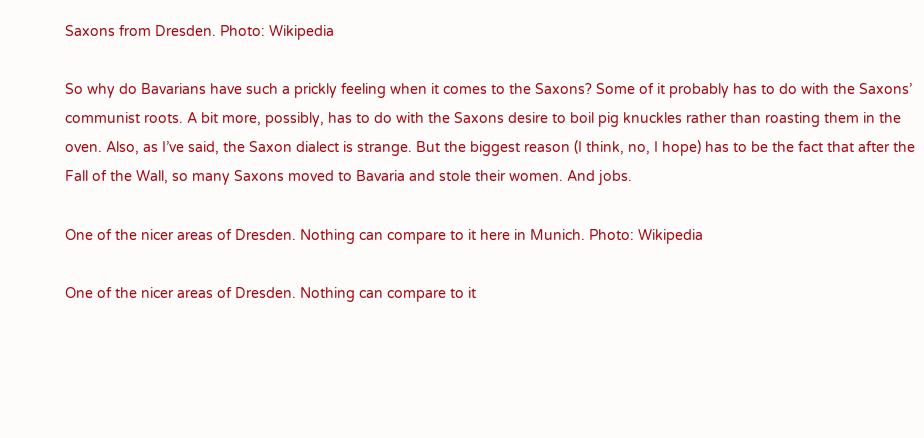Saxons from Dresden. Photo: Wikipedia

So why do Bavarians have such a prickly feeling when it comes to the Saxons? Some of it probably has to do with the Saxons’ communist roots. A bit more, possibly, has to do with the Saxons desire to boil pig knuckles rather than roasting them in the oven. Also, as I’ve said, the Saxon dialect is strange. But the biggest reason (I think, no, I hope) has to be the fact that after the Fall of the Wall, so many Saxons moved to Bavaria and stole their women. And jobs.

One of the nicer areas of Dresden. Nothing can compare to it here in Munich. Photo: Wikipedia

One of the nicer areas of Dresden. Nothing can compare to it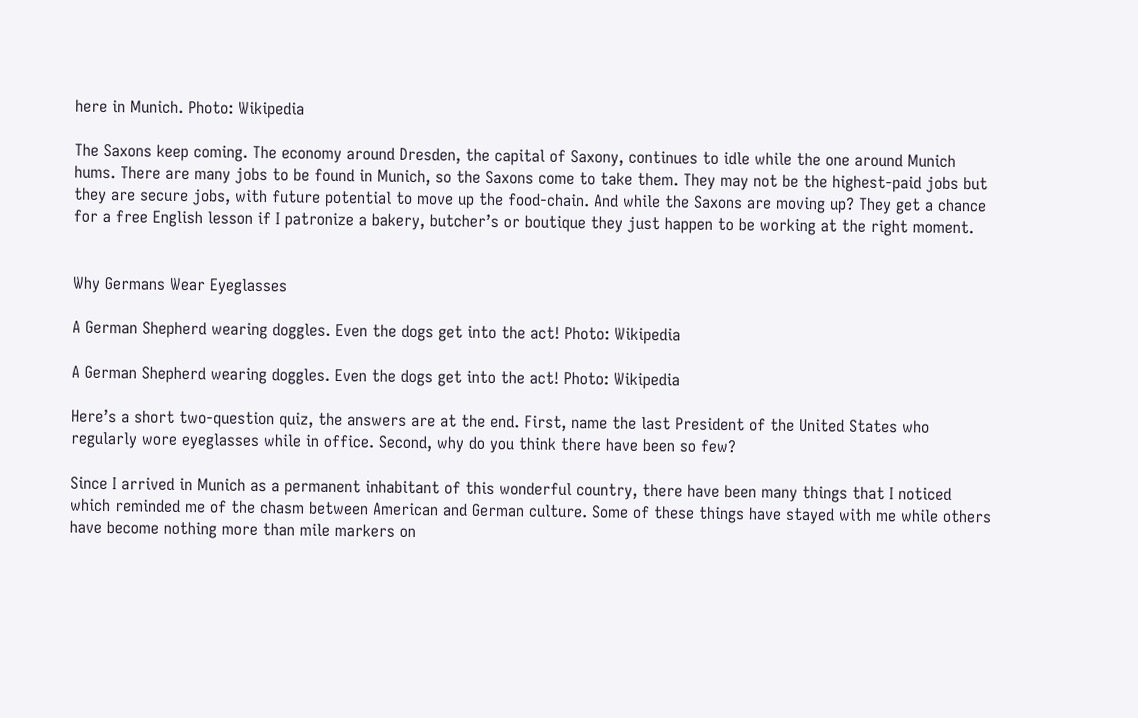here in Munich. Photo: Wikipedia

The Saxons keep coming. The economy around Dresden, the capital of Saxony, continues to idle while the one around Munich hums. There are many jobs to be found in Munich, so the Saxons come to take them. They may not be the highest-paid jobs but they are secure jobs, with future potential to move up the food-chain. And while the Saxons are moving up? They get a chance for a free English lesson if I patronize a bakery, butcher’s or boutique they just happen to be working at the right moment.


Why Germans Wear Eyeglasses

A German Shepherd wearing doggles. Even the dogs get into the act! Photo: Wikipedia

A German Shepherd wearing doggles. Even the dogs get into the act! Photo: Wikipedia

Here’s a short two-question quiz, the answers are at the end. First, name the last President of the United States who regularly wore eyeglasses while in office. Second, why do you think there have been so few?

Since I arrived in Munich as a permanent inhabitant of this wonderful country, there have been many things that I noticed which reminded me of the chasm between American and German culture. Some of these things have stayed with me while others have become nothing more than mile markers on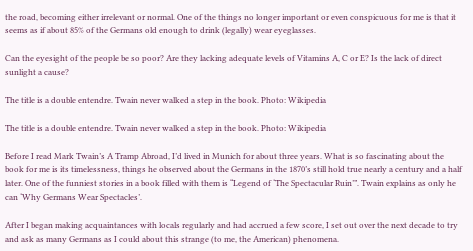the road, becoming either irrelevant or normal. One of the things no longer important or even conspicuous for me is that it seems as if about 85% of the Germans old enough to drink (legally) wear eyeglasses.

Can the eyesight of the people be so poor? Are they lacking adequate levels of Vitamins A, C or E? Is the lack of direct sunlight a cause?

The title is a double entendre. Twain never walked a step in the book. Photo: Wikipedia

The title is a double entendre. Twain never walked a step in the book. Photo: Wikipedia

Before I read Mark Twain’s A Tramp Abroad, I’d lived in Munich for about three years. What is so fascinating about the book for me is its timelessness, things he observed about the Germans in the 1870’s still hold true nearly a century and a half later. One of the funniest stories in a book filled with them is “Legend of ‘The Spectacular Ruin’”. Twain explains as only he can ‘Why Germans Wear Spectacles’.

After I began making acquaintances with locals regularly and had accrued a few score, I set out over the next decade to try and ask as many Germans as I could about this strange (to me, the American) phenomena.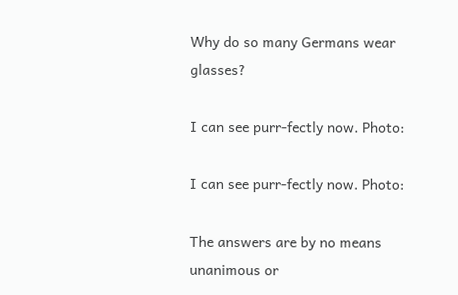Why do so many Germans wear glasses?

I can see purr-fectly now. Photo:

I can see purr-fectly now. Photo:

The answers are by no means unanimous or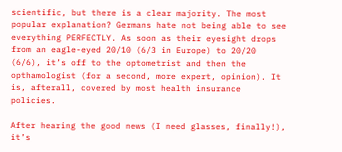scientific, but there is a clear majority. The most popular explanation? Germans hate not being able to see everything PERFECTLY. As soon as their eyesight drops from an eagle-eyed 20/10 (6/3 in Europe) to 20/20 (6/6), it’s off to the optometrist and then the opthamologist (for a second, more expert, opinion). It is, afterall, covered by most health insurance policies.

After hearing the good news (I need glasses, finally!), it’s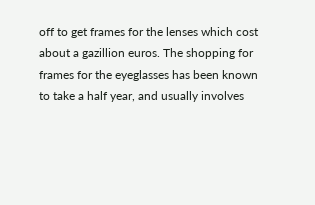off to get frames for the lenses which cost about a gazillion euros. The shopping for frames for the eyeglasses has been known to take a half year, and usually involves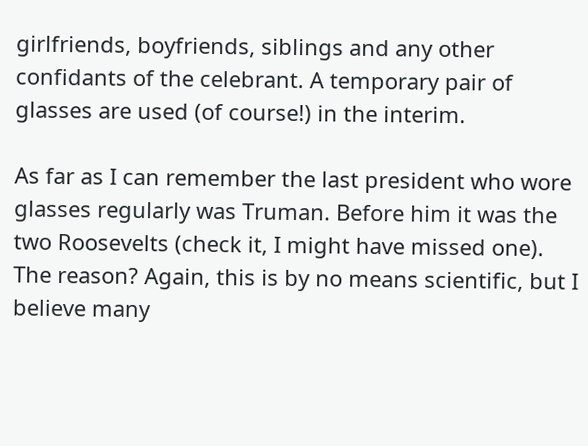girlfriends, boyfriends, siblings and any other confidants of the celebrant. A temporary pair of glasses are used (of course!) in the interim.

As far as I can remember the last president who wore glasses regularly was Truman. Before him it was the two Roosevelts (check it, I might have missed one). The reason? Again, this is by no means scientific, but I believe many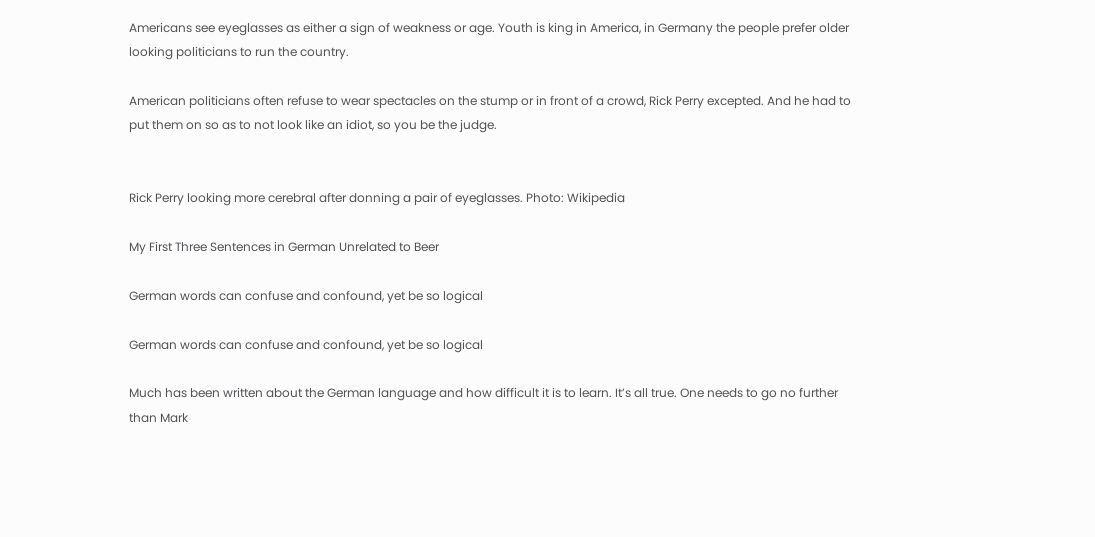Americans see eyeglasses as either a sign of weakness or age. Youth is king in America, in Germany the people prefer older looking politicians to run the country.

American politicians often refuse to wear spectacles on the stump or in front of a crowd, Rick Perry excepted. And he had to put them on so as to not look like an idiot, so you be the judge.


Rick Perry looking more cerebral after donning a pair of eyeglasses. Photo: Wikipedia

My First Three Sentences in German Unrelated to Beer

German words can confuse and confound, yet be so logical

German words can confuse and confound, yet be so logical

Much has been written about the German language and how difficult it is to learn. It’s all true. One needs to go no further than Mark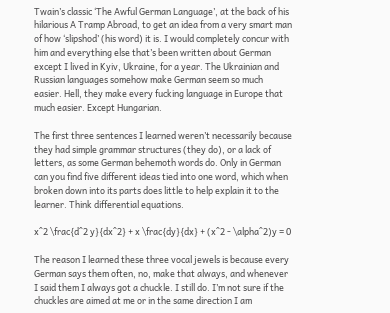Twain’s classic ‘The Awful German Language’, at the back of his hilarious A Tramp Abroad, to get an idea from a very smart man of how ‘slipshod’ (his word) it is. I would completely concur with him and everything else that’s been written about German except I lived in Kyiv, Ukraine, for a year. The Ukrainian and Russian languages somehow make German seem so much easier. Hell, they make every fucking language in Europe that much easier. Except Hungarian.

The first three sentences I learned weren’t necessarily because they had simple grammar structures (they do), or a lack of letters, as some German behemoth words do. Only in German can you find five different ideas tied into one word, which when broken down into its parts does little to help explain it to the learner. Think differential equations.

x^2 \frac{d^2 y}{dx^2} + x \frac{dy}{dx} + (x^2 - \alpha^2)y = 0

The reason I learned these three vocal jewels is because every German says them often, no, make that always, and whenever I said them I always got a chuckle. I still do. I’m not sure if the chuckles are aimed at me or in the same direction I am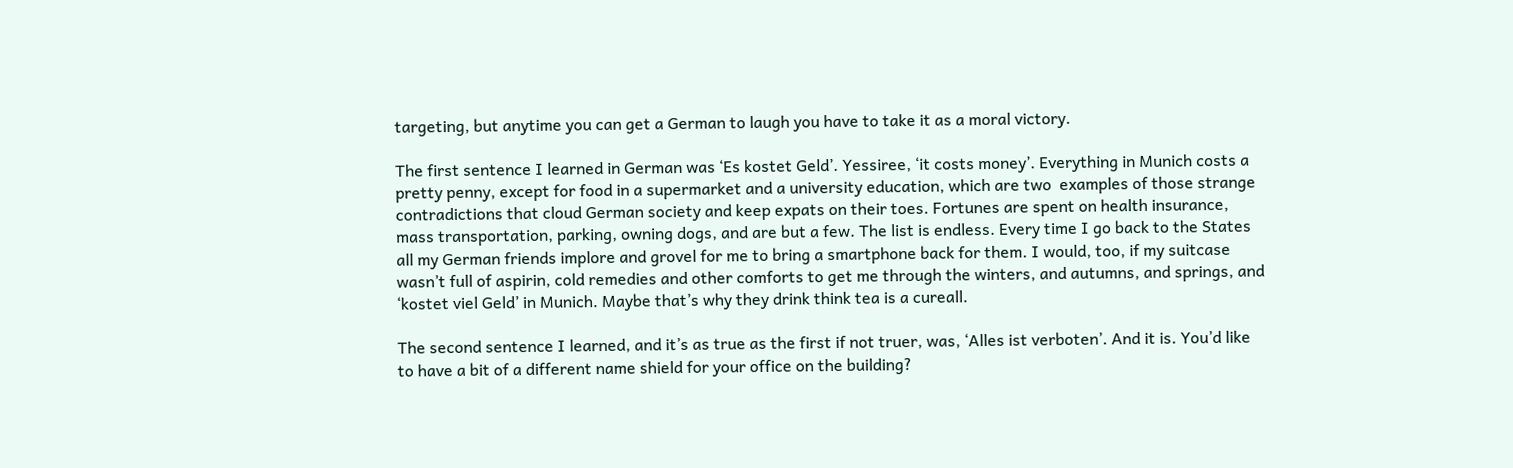targeting, but anytime you can get a German to laugh you have to take it as a moral victory.

The first sentence I learned in German was ‘Es kostet Geld’. Yessiree, ‘it costs money’. Everything in Munich costs a pretty penny, except for food in a supermarket and a university education, which are two  examples of those strange contradictions that cloud German society and keep expats on their toes. Fortunes are spent on health insurance, mass transportation, parking, owning dogs, and are but a few. The list is endless. Every time I go back to the States all my German friends implore and grovel for me to bring a smartphone back for them. I would, too, if my suitcase wasn’t full of aspirin, cold remedies and other comforts to get me through the winters, and autumns, and springs, and ‘kostet viel Geld’ in Munich. Maybe that’s why they drink think tea is a cureall.

The second sentence I learned, and it’s as true as the first if not truer, was, ‘Alles ist verboten’. And it is. You’d like to have a bit of a different name shield for your office on the building?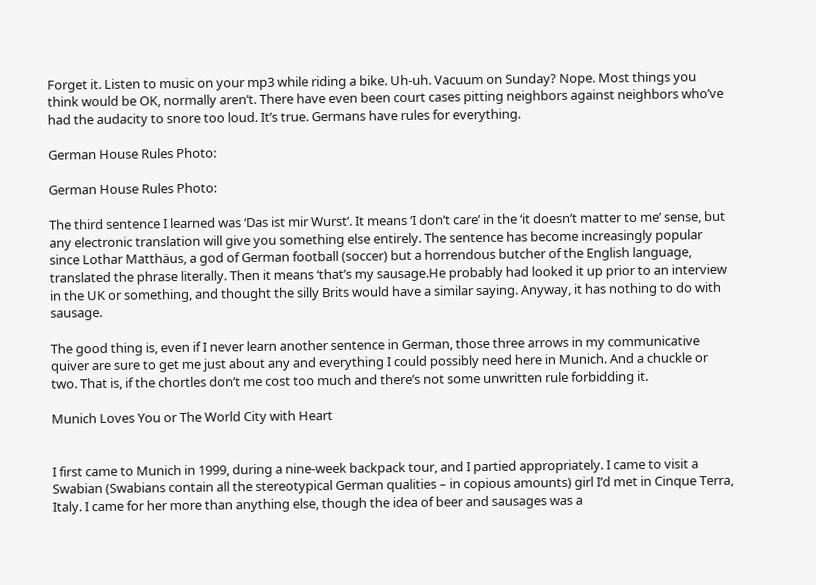Forget it. Listen to music on your mp3 while riding a bike. Uh-uh. Vacuum on Sunday? Nope. Most things you think would be OK, normally aren’t. There have even been court cases pitting neighbors against neighbors who’ve had the audacity to snore too loud. It’s true. Germans have rules for everything.

German House Rules Photo:

German House Rules Photo:

The third sentence I learned was ‘Das ist mir Wurst’. It means ‘I don’t care’ in the ‘it doesn’t matter to me’ sense, but any electronic translation will give you something else entirely. The sentence has become increasingly popular since Lothar Matthäus, a god of German football (soccer) but a horrendous butcher of the English language, translated the phrase literally. Then it means ‘that’s my sausage.He probably had looked it up prior to an interview in the UK or something, and thought the silly Brits would have a similar saying. Anyway, it has nothing to do with sausage.

The good thing is, even if I never learn another sentence in German, those three arrows in my communicative quiver are sure to get me just about any and everything I could possibly need here in Munich. And a chuckle or two. That is, if the chortles don’t me cost too much and there’s not some unwritten rule forbidding it.

Munich Loves You or The World City with Heart


I first came to Munich in 1999, during a nine-week backpack tour, and I partied appropriately. I came to visit a Swabian (Swabians contain all the stereotypical German qualities – in copious amounts) girl I’d met in Cinque Terra, Italy. I came for her more than anything else, though the idea of beer and sausages was a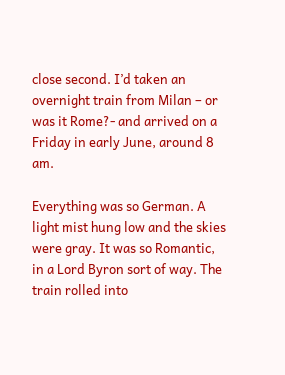close second. I’d taken an overnight train from Milan – or was it Rome?- and arrived on a Friday in early June, around 8 am.

Everything was so German. A light mist hung low and the skies were gray. It was so Romantic, in a Lord Byron sort of way. The train rolled into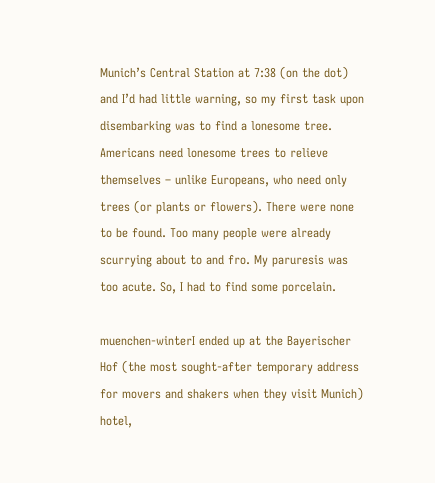Munich’s Central Station at 7:38 (on the dot) and I’d had little warning, so my first task upon disembarking was to find a lonesome tree. Americans need lonesome trees to relieve themselves – unlike Europeans, who need only trees (or plants or flowers). There were none to be found. Too many people were already scurrying about to and fro. My paruresis was too acute. So, I had to find some porcelain.

muenchen-winterI ended up at the Bayerischer Hof (the most sought-after temporary address for movers and shakers when they visit Munich) hotel,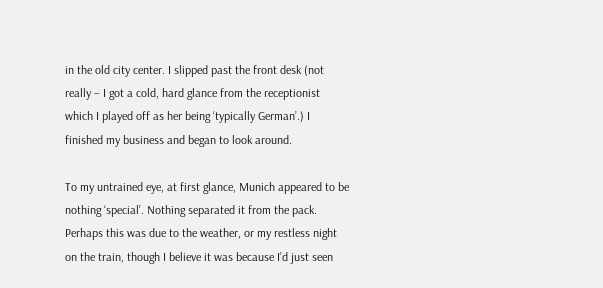in the old city center. I slipped past the front desk (not really – I got a cold, hard glance from the receptionist which I played off as her being ‘typically German’.) I finished my business and began to look around.

To my untrained eye, at first glance, Munich appeared to be nothing ‘special’. Nothing separated it from the pack. Perhaps this was due to the weather, or my restless night on the train, though I believe it was because I’d just seen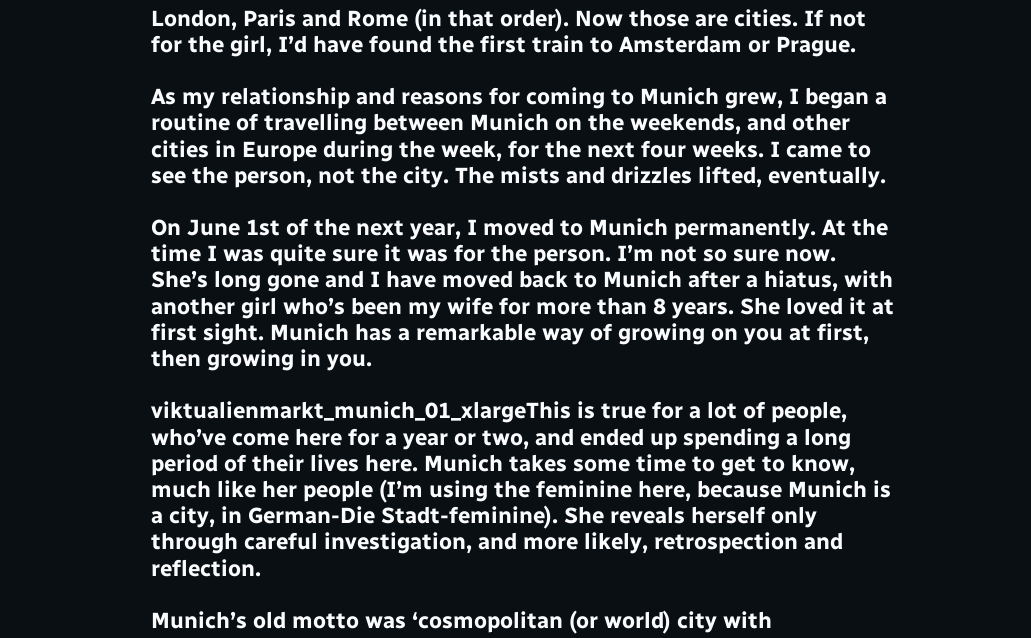London, Paris and Rome (in that order). Now those are cities. If not for the girl, I’d have found the first train to Amsterdam or Prague.

As my relationship and reasons for coming to Munich grew, I began a routine of travelling between Munich on the weekends, and other cities in Europe during the week, for the next four weeks. I came to see the person, not the city. The mists and drizzles lifted, eventually.

On June 1st of the next year, I moved to Munich permanently. At the time I was quite sure it was for the person. I’m not so sure now. She’s long gone and I have moved back to Munich after a hiatus, with another girl who’s been my wife for more than 8 years. She loved it at first sight. Munich has a remarkable way of growing on you at first, then growing in you.

viktualienmarkt_munich_01_xlargeThis is true for a lot of people, who’ve come here for a year or two, and ended up spending a long period of their lives here. Munich takes some time to get to know, much like her people (I’m using the feminine here, because Munich is a city, in German-Die Stadt-feminine). She reveals herself only through careful investigation, and more likely, retrospection and reflection.

Munich’s old motto was ‘cosmopolitan (or world) city with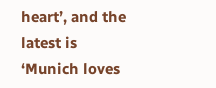heart’, and the latest is ‘Munich loves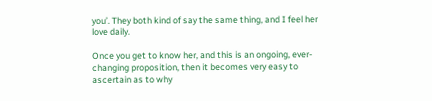you’. They both kind of say the same thing, and I feel her love daily.

Once you get to know her, and this is an ongoing, ever-changing proposition, then it becomes very easy to ascertain as to why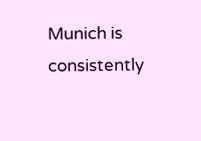Munich is consistently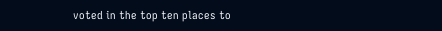voted in the top ten places to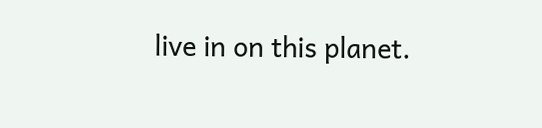live in on this planet.